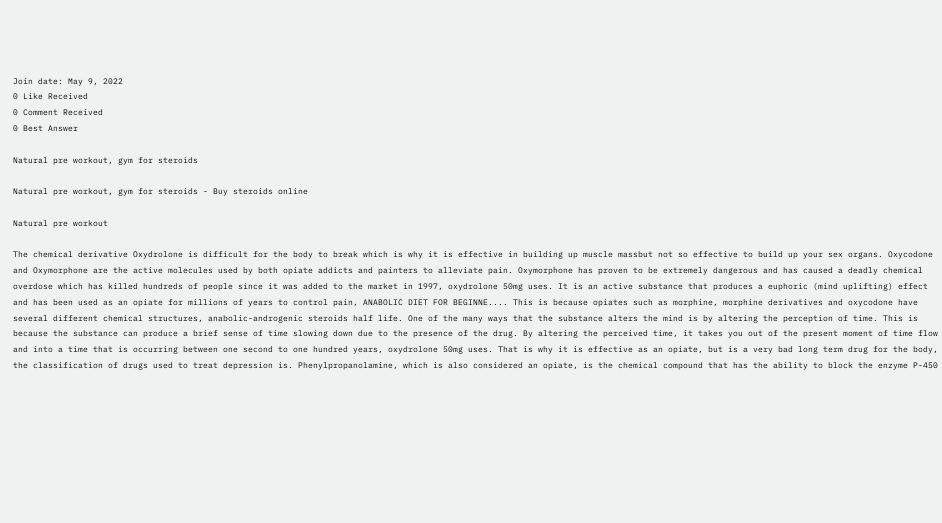Join date: May 9, 2022
0 Like Received
0 Comment Received
0 Best Answer

Natural pre workout, gym for steroids

Natural pre workout, gym for steroids - Buy steroids online

Natural pre workout

The chemical derivative Oxydrolone is difficult for the body to break which is why it is effective in building up muscle massbut not so effective to build up your sex organs. Oxycodone and Oxymorphone are the active molecules used by both opiate addicts and painters to alleviate pain. Oxymorphone has proven to be extremely dangerous and has caused a deadly chemical overdose which has killed hundreds of people since it was added to the market in 1997, oxydrolone 50mg uses. It is an active substance that produces a euphoric (mind uplifting) effect and has been used as an opiate for millions of years to control pain, ANABOLIC DIET FOR BEGINNE.... This is because opiates such as morphine, morphine derivatives and oxycodone have several different chemical structures, anabolic-androgenic steroids half life. One of the many ways that the substance alters the mind is by altering the perception of time. This is because the substance can produce a brief sense of time slowing down due to the presence of the drug. By altering the perceived time, it takes you out of the present moment of time flow and into a time that is occurring between one second to one hundred years, oxydrolone 50mg uses. That is why it is effective as an opiate, but is a very bad long term drug for the body, the classification of drugs used to treat depression is. Phenylpropanolamine, which is also considered an opiate, is the chemical compound that has the ability to block the enzyme P-450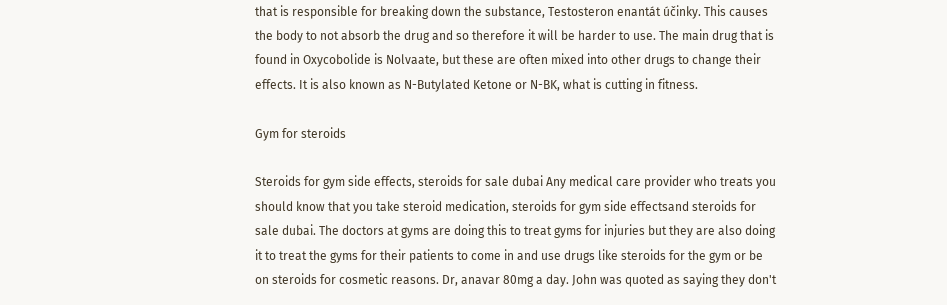that is responsible for breaking down the substance, Testosteron enantát účinky. This causes the body to not absorb the drug and so therefore it will be harder to use. The main drug that is found in Oxycobolide is Nolvaate, but these are often mixed into other drugs to change their effects. It is also known as N-Butylated Ketone or N-BK, what is cutting in fitness.

Gym for steroids

Steroids for gym side effects, steroids for sale dubai Any medical care provider who treats you should know that you take steroid medication, steroids for gym side effectsand steroids for sale dubai. The doctors at gyms are doing this to treat gyms for injuries but they are also doing it to treat the gyms for their patients to come in and use drugs like steroids for the gym or be on steroids for cosmetic reasons. Dr, anavar 80mg a day. John was quoted as saying they don't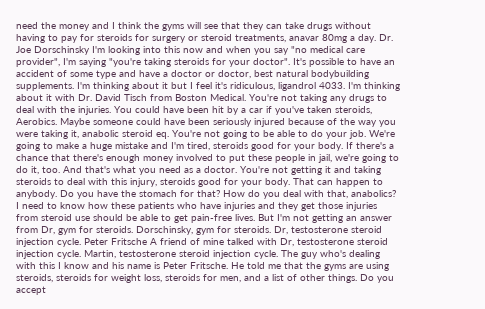need the money and I think the gyms will see that they can take drugs without having to pay for steroids for surgery or steroid treatments, anavar 80mg a day. Dr. Joe Dorschinsky I'm looking into this now and when you say "no medical care provider", I'm saying "you're taking steroids for your doctor". It's possible to have an accident of some type and have a doctor or doctor, best natural bodybuilding supplements. I'm thinking about it but I feel it's ridiculous, ligandrol 4033. I'm thinking about it with Dr. David Tisch from Boston Medical. You're not taking any drugs to deal with the injuries. You could have been hit by a car if you've taken steroids, Aerobics. Maybe someone could have been seriously injured because of the way you were taking it, anabolic steroid eq. You're not going to be able to do your job. We're going to make a huge mistake and I'm tired, steroids good for your body. If there's a chance that there's enough money involved to put these people in jail, we're going to do it, too. And that's what you need as a doctor. You're not getting it and taking steroids to deal with this injury, steroids good for your body. That can happen to anybody. Do you have the stomach for that? How do you deal with that, anabolics? I need to know how these patients who have injuries and they get those injuries from steroid use should be able to get pain-free lives. But I'm not getting an answer from Dr, gym for steroids. Dorschinsky, gym for steroids. Dr, testosterone steroid injection cycle. Peter Fritsche A friend of mine talked with Dr, testosterone steroid injection cycle. Martin, testosterone steroid injection cycle. The guy who's dealing with this I know and his name is Peter Fritsche. He told me that the gyms are using steroids, steroids for weight loss, steroids for men, and a list of other things. Do you accept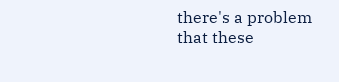there's a problem that these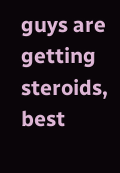guys are getting steroids, best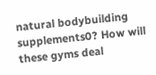natural bodybuilding supplements0? How will these gyms deal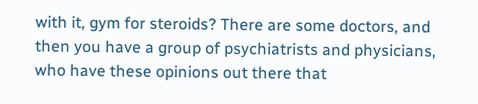with it, gym for steroids? There are some doctors, and then you have a group of psychiatrists and physicians, who have these opinions out there that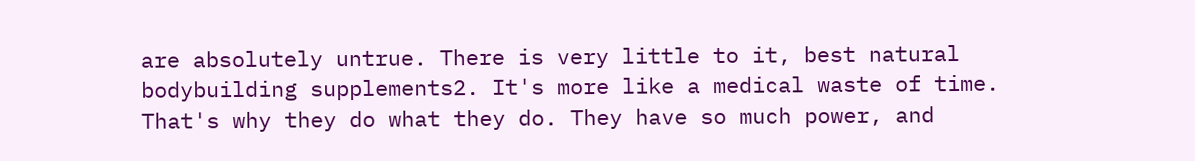are absolutely untrue. There is very little to it, best natural bodybuilding supplements2. It's more like a medical waste of time. That's why they do what they do. They have so much power, and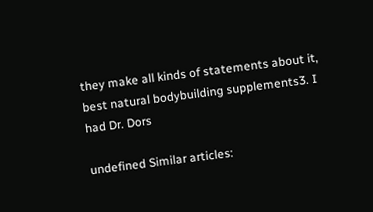they make all kinds of statements about it, best natural bodybuilding supplements3. I had Dr. Dors

undefined Similar articles: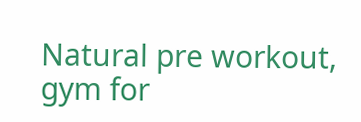Natural pre workout, gym for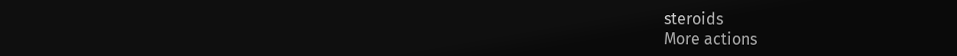steroids
More actions